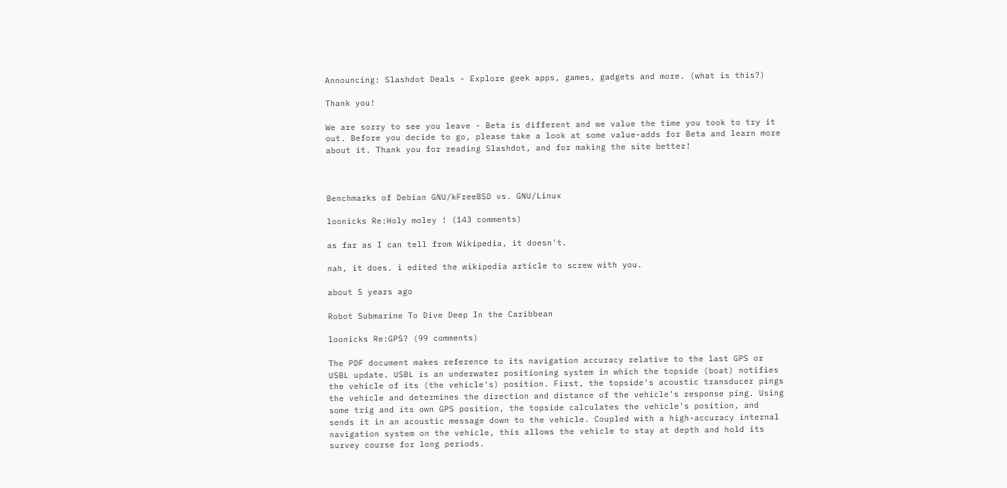Announcing: Slashdot Deals - Explore geek apps, games, gadgets and more. (what is this?)

Thank you!

We are sorry to see you leave - Beta is different and we value the time you took to try it out. Before you decide to go, please take a look at some value-adds for Beta and learn more about it. Thank you for reading Slashdot, and for making the site better!



Benchmarks of Debian GNU/kFreeBSD vs. GNU/Linux

loonicks Re:Holy moley ! (143 comments)

as far as I can tell from Wikipedia, it doesn't.

nah, it does. i edited the wikipedia article to screw with you.

about 5 years ago

Robot Submarine To Dive Deep In the Caribbean

loonicks Re:GPS? (99 comments)

The PDF document makes reference to its navigation accuracy relative to the last GPS or USBL update. USBL is an underwater positioning system in which the topside (boat) notifies the vehicle of its (the vehicle's) position. First, the topside's acoustic transducer pings the vehicle and determines the direction and distance of the vehicle's response ping. Using some trig and its own GPS position, the topside calculates the vehicle's position, and sends it in an acoustic message down to the vehicle. Coupled with a high-accuracy internal navigation system on the vehicle, this allows the vehicle to stay at depth and hold its survey course for long periods.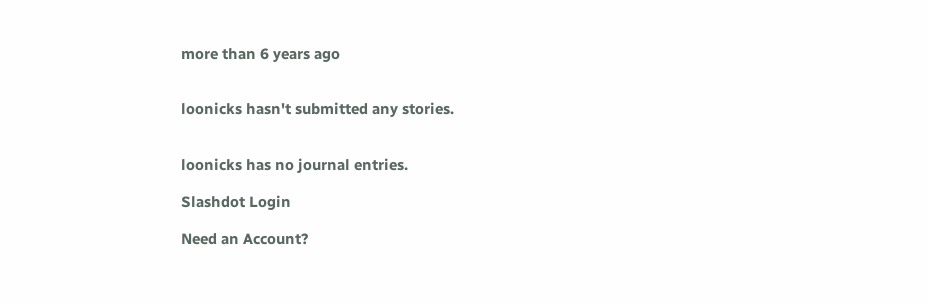more than 6 years ago


loonicks hasn't submitted any stories.


loonicks has no journal entries.

Slashdot Login

Need an Account?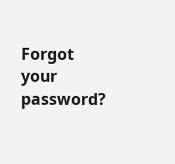Forgot your password?